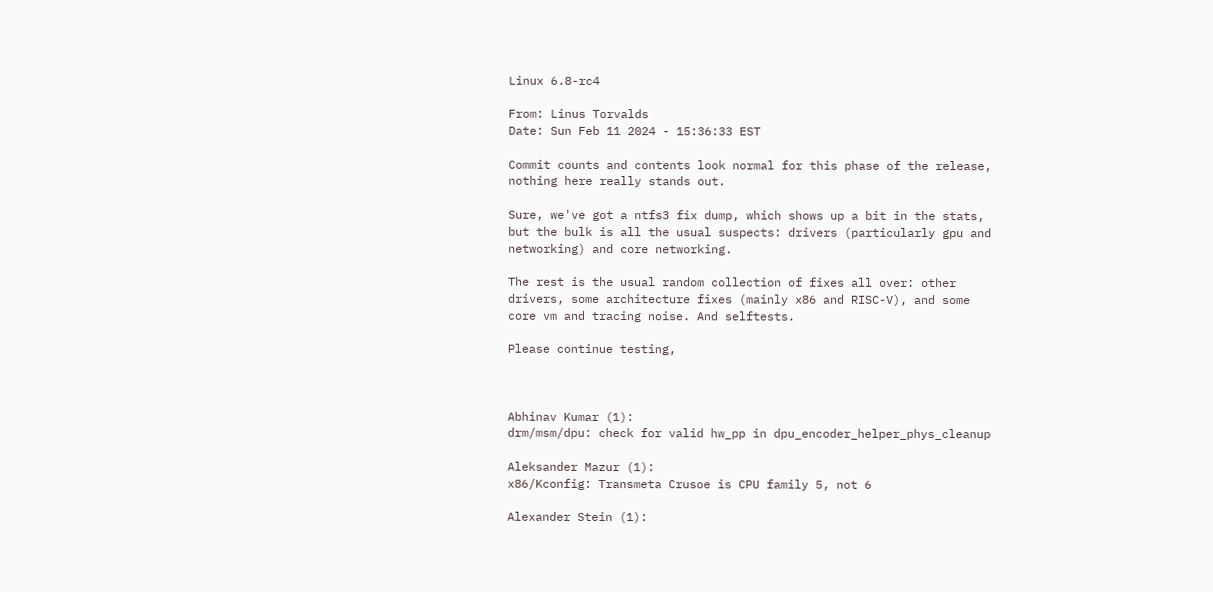Linux 6.8-rc4

From: Linus Torvalds
Date: Sun Feb 11 2024 - 15:36:33 EST

Commit counts and contents look normal for this phase of the release,
nothing here really stands out.

Sure, we've got a ntfs3 fix dump, which shows up a bit in the stats,
but the bulk is all the usual suspects: drivers (particularly gpu and
networking) and core networking.

The rest is the usual random collection of fixes all over: other
drivers, some architecture fixes (mainly x86 and RISC-V), and some
core vm and tracing noise. And selftests.

Please continue testing,



Abhinav Kumar (1):
drm/msm/dpu: check for valid hw_pp in dpu_encoder_helper_phys_cleanup

Aleksander Mazur (1):
x86/Kconfig: Transmeta Crusoe is CPU family 5, not 6

Alexander Stein (1):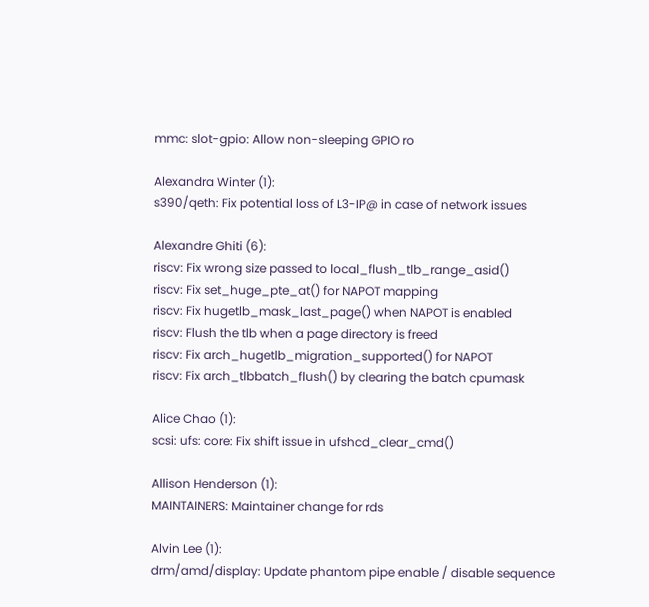mmc: slot-gpio: Allow non-sleeping GPIO ro

Alexandra Winter (1):
s390/qeth: Fix potential loss of L3-IP@ in case of network issues

Alexandre Ghiti (6):
riscv: Fix wrong size passed to local_flush_tlb_range_asid()
riscv: Fix set_huge_pte_at() for NAPOT mapping
riscv: Fix hugetlb_mask_last_page() when NAPOT is enabled
riscv: Flush the tlb when a page directory is freed
riscv: Fix arch_hugetlb_migration_supported() for NAPOT
riscv: Fix arch_tlbbatch_flush() by clearing the batch cpumask

Alice Chao (1):
scsi: ufs: core: Fix shift issue in ufshcd_clear_cmd()

Allison Henderson (1):
MAINTAINERS: Maintainer change for rds

Alvin Lee (1):
drm/amd/display: Update phantom pipe enable / disable sequence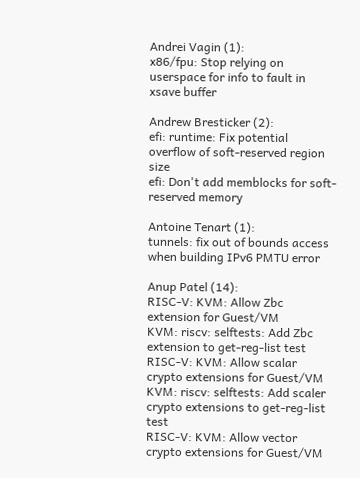Andrei Vagin (1):
x86/fpu: Stop relying on userspace for info to fault in xsave buffer

Andrew Bresticker (2):
efi: runtime: Fix potential overflow of soft-reserved region size
efi: Don't add memblocks for soft-reserved memory

Antoine Tenart (1):
tunnels: fix out of bounds access when building IPv6 PMTU error

Anup Patel (14):
RISC-V: KVM: Allow Zbc extension for Guest/VM
KVM: riscv: selftests: Add Zbc extension to get-reg-list test
RISC-V: KVM: Allow scalar crypto extensions for Guest/VM
KVM: riscv: selftests: Add scaler crypto extensions to get-reg-list test
RISC-V: KVM: Allow vector crypto extensions for Guest/VM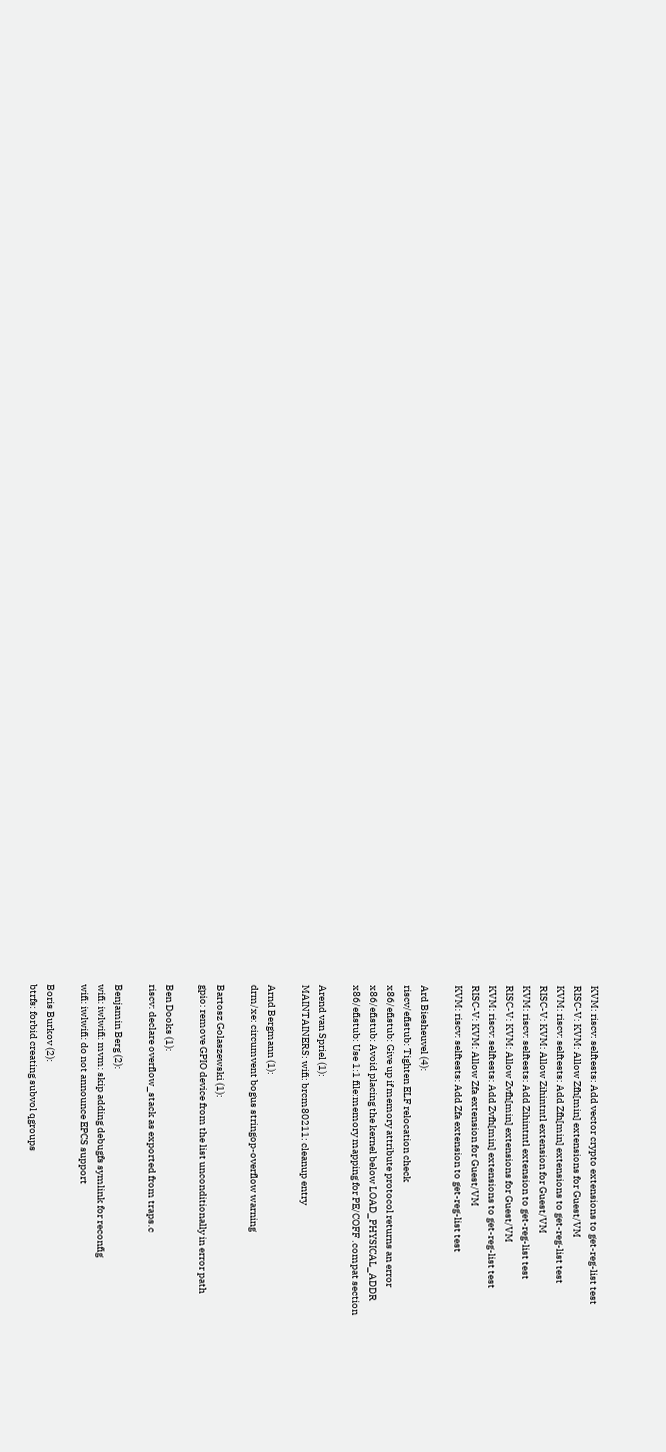KVM: riscv: selftests: Add vector crypto extensions to get-reg-list test
RISC-V: KVM: Allow Zfh[min] extensions for Guest/VM
KVM: riscv: selftests: Add Zfh[min] extensions to get-reg-list test
RISC-V: KVM: Allow Zihintntl extension for Guest/VM
KVM: riscv: selftests: Add Zihintntl extension to get-reg-list test
RISC-V: KVM: Allow Zvfh[min] extensions for Guest/VM
KVM: riscv: selftests: Add Zvfh[min] extensions to get-reg-list test
RISC-V: KVM: Allow Zfa extension for Guest/VM
KVM: riscv: selftests: Add Zfa extension to get-reg-list test

Ard Biesheuvel (4):
riscv/efistub: Tighten ELF relocation check
x86/efistub: Give up if memory attribute protocol returns an error
x86/efistub: Avoid placing the kernel below LOAD_PHYSICAL_ADDR
x86/efistub: Use 1:1 file:memory mapping for PE/COFF .compat section

Arend van Spriel (1):
MAINTAINERS: wifi: brcm80211: cleanup entry

Arnd Bergmann (1):
drm/xe: circumvent bogus stringop-overflow warning

Bartosz Golaszewski (1):
gpio: remove GPIO device from the list unconditionally in error path

Ben Dooks (1):
riscv: declare overflow_stack as exported from traps.c

Benjamin Berg (2):
wifi: iwlwifi: mvm: skip adding debugfs symlink for reconfig
wifi: iwlwifi: do not announce EPCS support

Boris Burkov (2):
btrfs: forbid creating subvol qgroups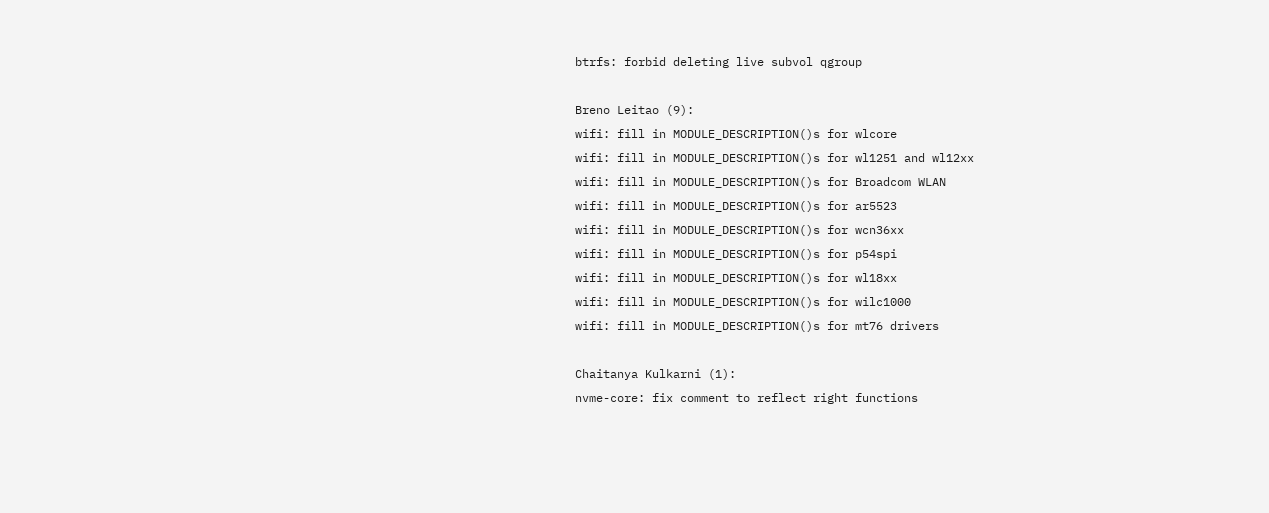btrfs: forbid deleting live subvol qgroup

Breno Leitao (9):
wifi: fill in MODULE_DESCRIPTION()s for wlcore
wifi: fill in MODULE_DESCRIPTION()s for wl1251 and wl12xx
wifi: fill in MODULE_DESCRIPTION()s for Broadcom WLAN
wifi: fill in MODULE_DESCRIPTION()s for ar5523
wifi: fill in MODULE_DESCRIPTION()s for wcn36xx
wifi: fill in MODULE_DESCRIPTION()s for p54spi
wifi: fill in MODULE_DESCRIPTION()s for wl18xx
wifi: fill in MODULE_DESCRIPTION()s for wilc1000
wifi: fill in MODULE_DESCRIPTION()s for mt76 drivers

Chaitanya Kulkarni (1):
nvme-core: fix comment to reflect right functions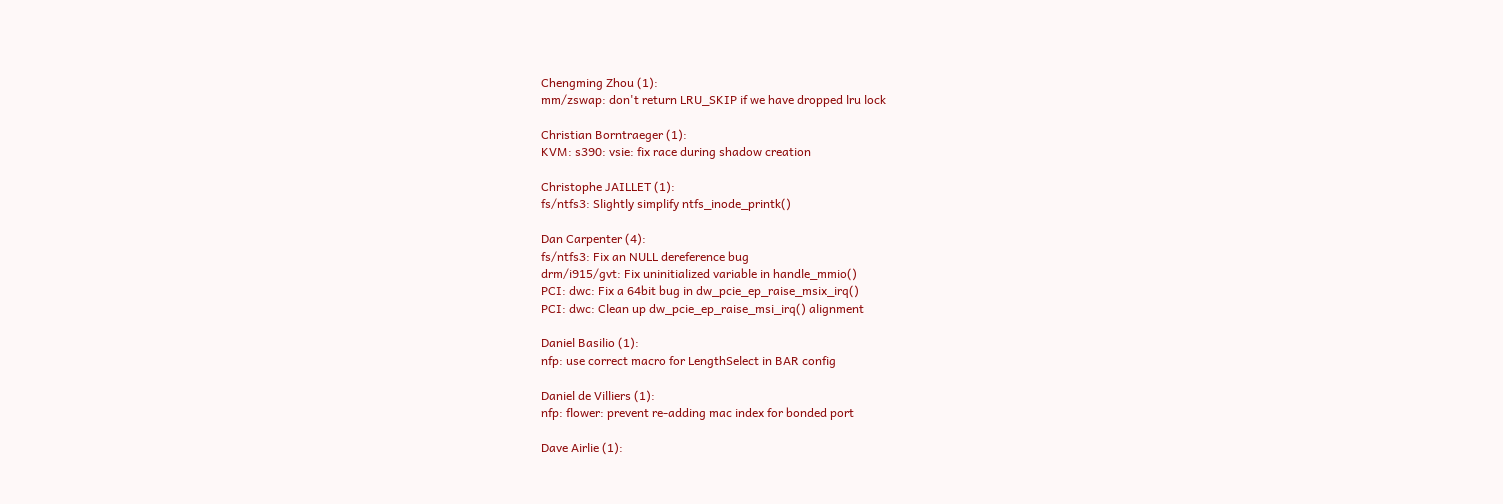Chengming Zhou (1):
mm/zswap: don't return LRU_SKIP if we have dropped lru lock

Christian Borntraeger (1):
KVM: s390: vsie: fix race during shadow creation

Christophe JAILLET (1):
fs/ntfs3: Slightly simplify ntfs_inode_printk()

Dan Carpenter (4):
fs/ntfs3: Fix an NULL dereference bug
drm/i915/gvt: Fix uninitialized variable in handle_mmio()
PCI: dwc: Fix a 64bit bug in dw_pcie_ep_raise_msix_irq()
PCI: dwc: Clean up dw_pcie_ep_raise_msi_irq() alignment

Daniel Basilio (1):
nfp: use correct macro for LengthSelect in BAR config

Daniel de Villiers (1):
nfp: flower: prevent re-adding mac index for bonded port

Dave Airlie (1):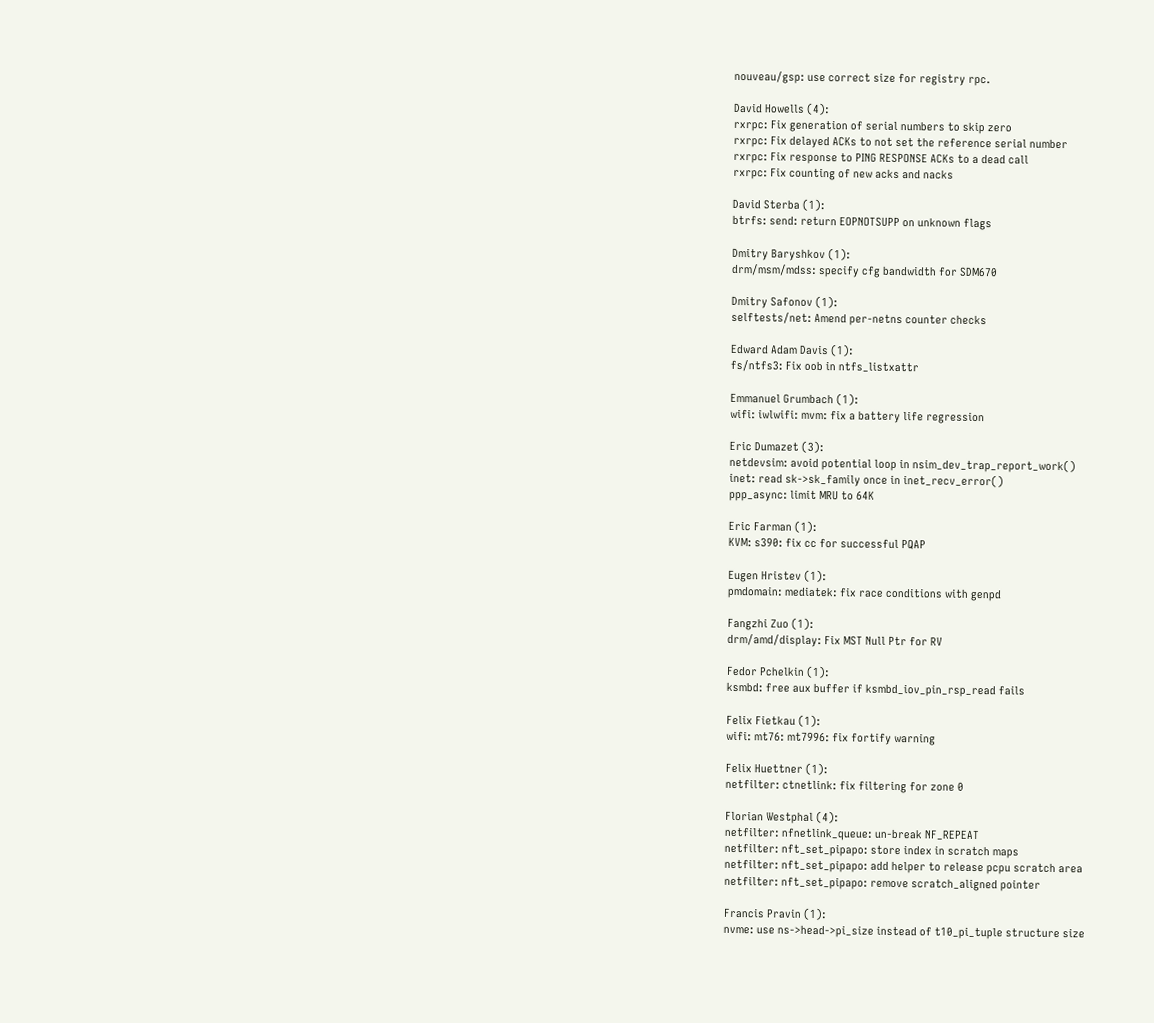nouveau/gsp: use correct size for registry rpc.

David Howells (4):
rxrpc: Fix generation of serial numbers to skip zero
rxrpc: Fix delayed ACKs to not set the reference serial number
rxrpc: Fix response to PING RESPONSE ACKs to a dead call
rxrpc: Fix counting of new acks and nacks

David Sterba (1):
btrfs: send: return EOPNOTSUPP on unknown flags

Dmitry Baryshkov (1):
drm/msm/mdss: specify cfg bandwidth for SDM670

Dmitry Safonov (1):
selftests/net: Amend per-netns counter checks

Edward Adam Davis (1):
fs/ntfs3: Fix oob in ntfs_listxattr

Emmanuel Grumbach (1):
wifi: iwlwifi: mvm: fix a battery life regression

Eric Dumazet (3):
netdevsim: avoid potential loop in nsim_dev_trap_report_work()
inet: read sk->sk_family once in inet_recv_error()
ppp_async: limit MRU to 64K

Eric Farman (1):
KVM: s390: fix cc for successful PQAP

Eugen Hristev (1):
pmdomain: mediatek: fix race conditions with genpd

Fangzhi Zuo (1):
drm/amd/display: Fix MST Null Ptr for RV

Fedor Pchelkin (1):
ksmbd: free aux buffer if ksmbd_iov_pin_rsp_read fails

Felix Fietkau (1):
wifi: mt76: mt7996: fix fortify warning

Felix Huettner (1):
netfilter: ctnetlink: fix filtering for zone 0

Florian Westphal (4):
netfilter: nfnetlink_queue: un-break NF_REPEAT
netfilter: nft_set_pipapo: store index in scratch maps
netfilter: nft_set_pipapo: add helper to release pcpu scratch area
netfilter: nft_set_pipapo: remove scratch_aligned pointer

Francis Pravin (1):
nvme: use ns->head->pi_size instead of t10_pi_tuple structure size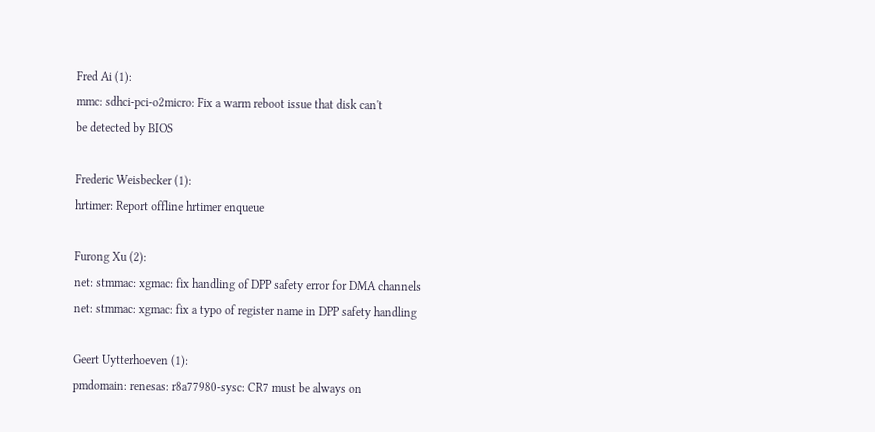Fred Ai (1):
mmc: sdhci-pci-o2micro: Fix a warm reboot issue that disk can't
be detected by BIOS

Frederic Weisbecker (1):
hrtimer: Report offline hrtimer enqueue

Furong Xu (2):
net: stmmac: xgmac: fix handling of DPP safety error for DMA channels
net: stmmac: xgmac: fix a typo of register name in DPP safety handling

Geert Uytterhoeven (1):
pmdomain: renesas: r8a77980-sysc: CR7 must be always on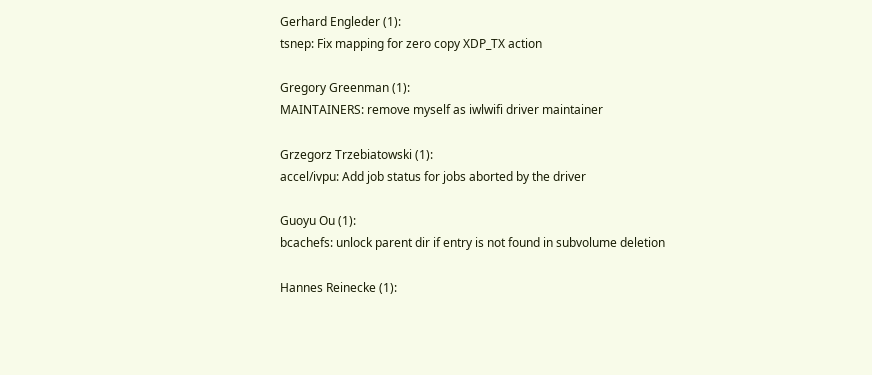Gerhard Engleder (1):
tsnep: Fix mapping for zero copy XDP_TX action

Gregory Greenman (1):
MAINTAINERS: remove myself as iwlwifi driver maintainer

Grzegorz Trzebiatowski (1):
accel/ivpu: Add job status for jobs aborted by the driver

Guoyu Ou (1):
bcachefs: unlock parent dir if entry is not found in subvolume deletion

Hannes Reinecke (1):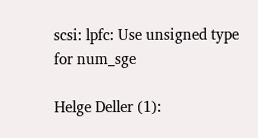scsi: lpfc: Use unsigned type for num_sge

Helge Deller (1):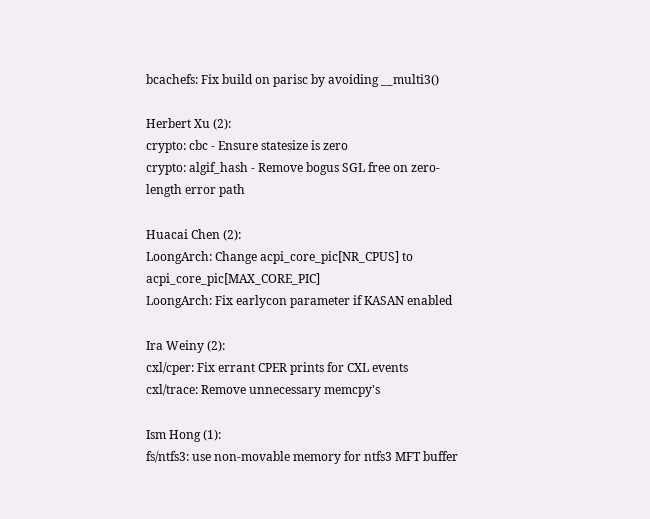bcachefs: Fix build on parisc by avoiding __multi3()

Herbert Xu (2):
crypto: cbc - Ensure statesize is zero
crypto: algif_hash - Remove bogus SGL free on zero-length error path

Huacai Chen (2):
LoongArch: Change acpi_core_pic[NR_CPUS] to acpi_core_pic[MAX_CORE_PIC]
LoongArch: Fix earlycon parameter if KASAN enabled

Ira Weiny (2):
cxl/cper: Fix errant CPER prints for CXL events
cxl/trace: Remove unnecessary memcpy's

Ism Hong (1):
fs/ntfs3: use non-movable memory for ntfs3 MFT buffer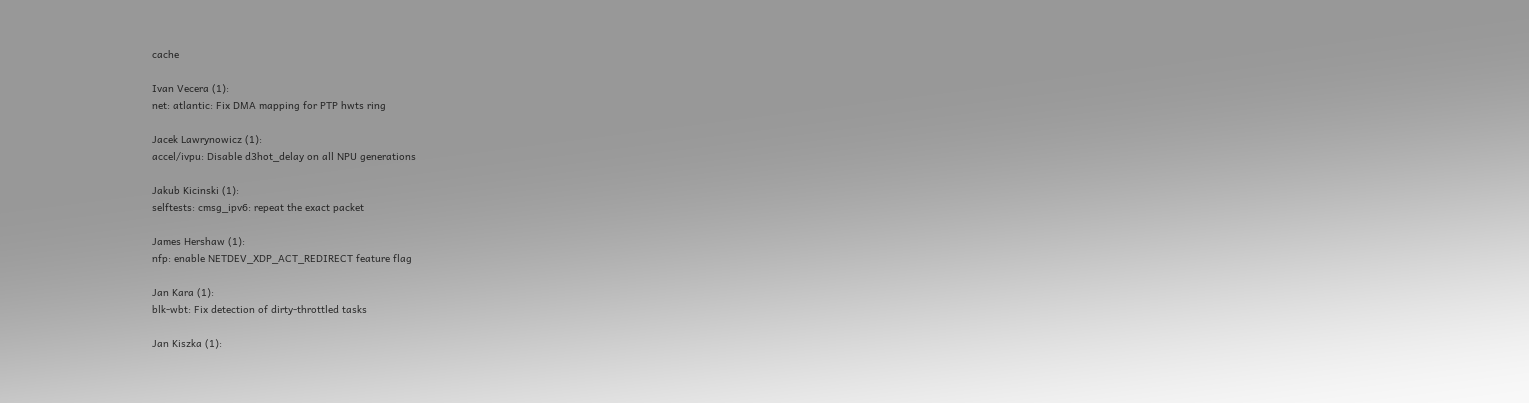cache

Ivan Vecera (1):
net: atlantic: Fix DMA mapping for PTP hwts ring

Jacek Lawrynowicz (1):
accel/ivpu: Disable d3hot_delay on all NPU generations

Jakub Kicinski (1):
selftests: cmsg_ipv6: repeat the exact packet

James Hershaw (1):
nfp: enable NETDEV_XDP_ACT_REDIRECT feature flag

Jan Kara (1):
blk-wbt: Fix detection of dirty-throttled tasks

Jan Kiszka (1):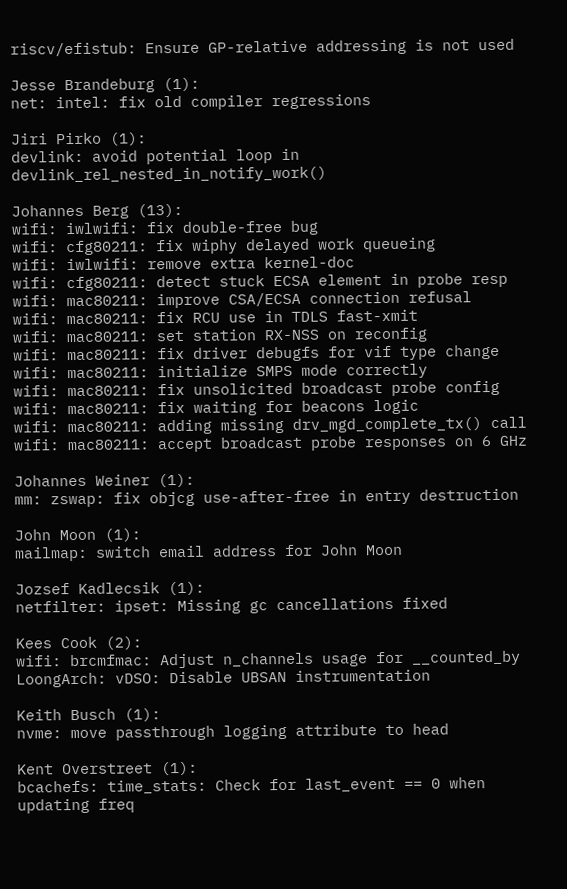riscv/efistub: Ensure GP-relative addressing is not used

Jesse Brandeburg (1):
net: intel: fix old compiler regressions

Jiri Pirko (1):
devlink: avoid potential loop in devlink_rel_nested_in_notify_work()

Johannes Berg (13):
wifi: iwlwifi: fix double-free bug
wifi: cfg80211: fix wiphy delayed work queueing
wifi: iwlwifi: remove extra kernel-doc
wifi: cfg80211: detect stuck ECSA element in probe resp
wifi: mac80211: improve CSA/ECSA connection refusal
wifi: mac80211: fix RCU use in TDLS fast-xmit
wifi: mac80211: set station RX-NSS on reconfig
wifi: mac80211: fix driver debugfs for vif type change
wifi: mac80211: initialize SMPS mode correctly
wifi: mac80211: fix unsolicited broadcast probe config
wifi: mac80211: fix waiting for beacons logic
wifi: mac80211: adding missing drv_mgd_complete_tx() call
wifi: mac80211: accept broadcast probe responses on 6 GHz

Johannes Weiner (1):
mm: zswap: fix objcg use-after-free in entry destruction

John Moon (1):
mailmap: switch email address for John Moon

Jozsef Kadlecsik (1):
netfilter: ipset: Missing gc cancellations fixed

Kees Cook (2):
wifi: brcmfmac: Adjust n_channels usage for __counted_by
LoongArch: vDSO: Disable UBSAN instrumentation

Keith Busch (1):
nvme: move passthrough logging attribute to head

Kent Overstreet (1):
bcachefs: time_stats: Check for last_event == 0 when updating freq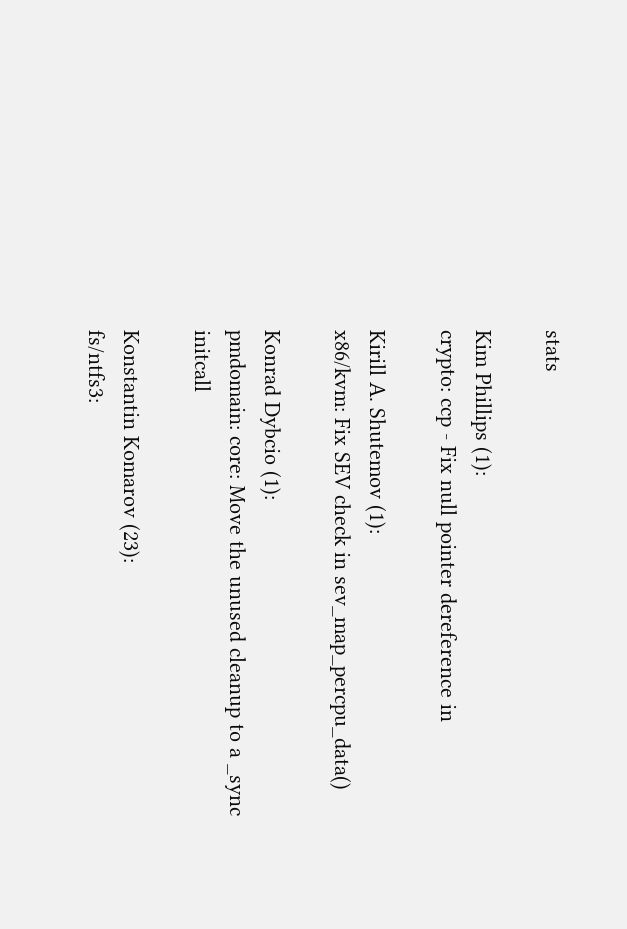stats

Kim Phillips (1):
crypto: ccp - Fix null pointer dereference in

Kirill A. Shutemov (1):
x86/kvm: Fix SEV check in sev_map_percpu_data()

Konrad Dybcio (1):
pmdomain: core: Move the unused cleanup to a _sync initcall

Konstantin Komarov (23):
fs/ntfs3: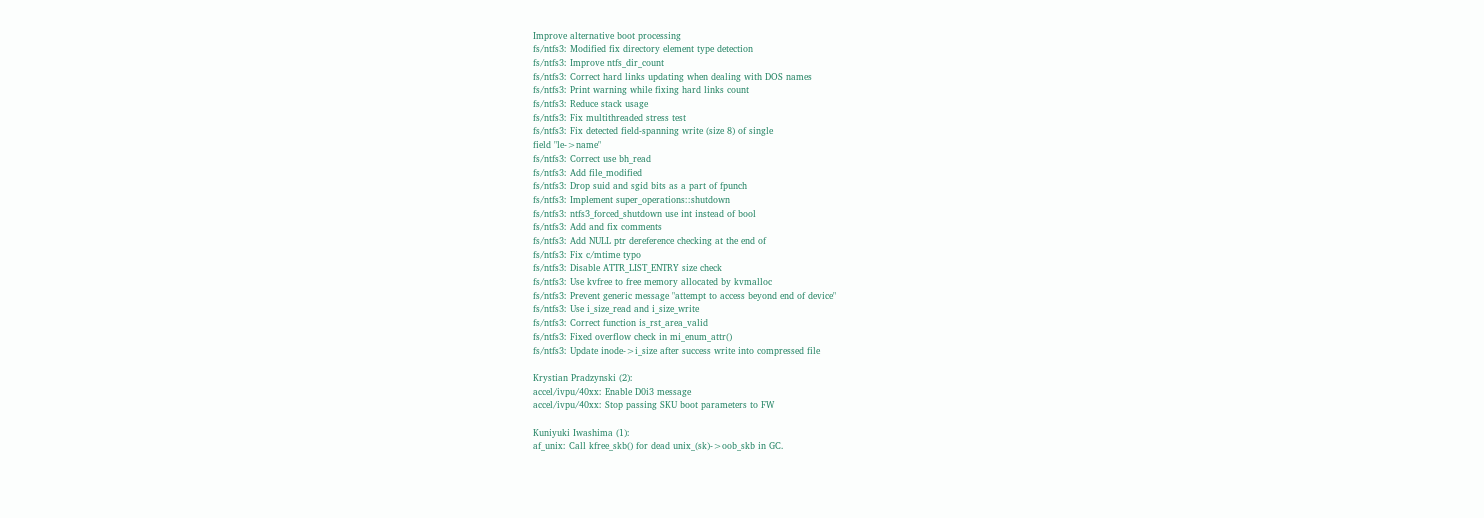Improve alternative boot processing
fs/ntfs3: Modified fix directory element type detection
fs/ntfs3: Improve ntfs_dir_count
fs/ntfs3: Correct hard links updating when dealing with DOS names
fs/ntfs3: Print warning while fixing hard links count
fs/ntfs3: Reduce stack usage
fs/ntfs3: Fix multithreaded stress test
fs/ntfs3: Fix detected field-spanning write (size 8) of single
field "le->name"
fs/ntfs3: Correct use bh_read
fs/ntfs3: Add file_modified
fs/ntfs3: Drop suid and sgid bits as a part of fpunch
fs/ntfs3: Implement super_operations::shutdown
fs/ntfs3: ntfs3_forced_shutdown use int instead of bool
fs/ntfs3: Add and fix comments
fs/ntfs3: Add NULL ptr dereference checking at the end of
fs/ntfs3: Fix c/mtime typo
fs/ntfs3: Disable ATTR_LIST_ENTRY size check
fs/ntfs3: Use kvfree to free memory allocated by kvmalloc
fs/ntfs3: Prevent generic message "attempt to access beyond end of device"
fs/ntfs3: Use i_size_read and i_size_write
fs/ntfs3: Correct function is_rst_area_valid
fs/ntfs3: Fixed overflow check in mi_enum_attr()
fs/ntfs3: Update inode->i_size after success write into compressed file

Krystian Pradzynski (2):
accel/ivpu/40xx: Enable D0i3 message
accel/ivpu/40xx: Stop passing SKU boot parameters to FW

Kuniyuki Iwashima (1):
af_unix: Call kfree_skb() for dead unix_(sk)->oob_skb in GC.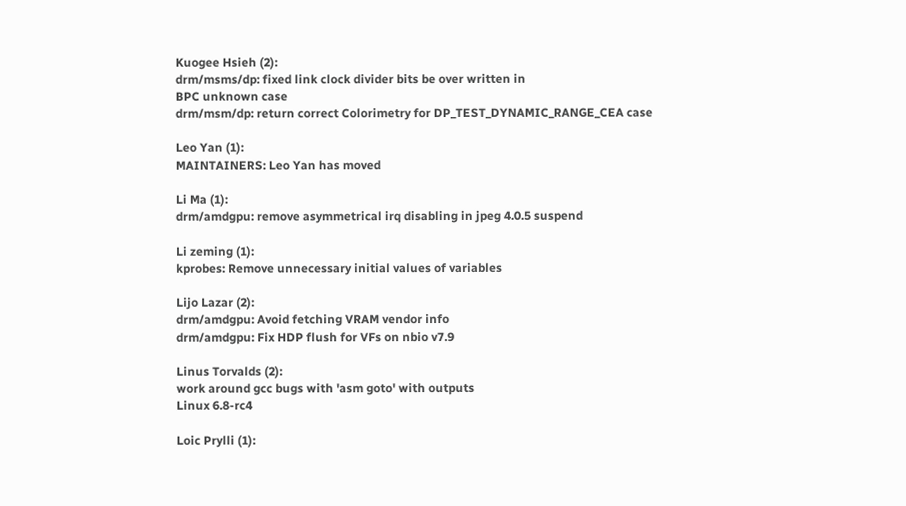Kuogee Hsieh (2):
drm/msms/dp: fixed link clock divider bits be over written in
BPC unknown case
drm/msm/dp: return correct Colorimetry for DP_TEST_DYNAMIC_RANGE_CEA case

Leo Yan (1):
MAINTAINERS: Leo Yan has moved

Li Ma (1):
drm/amdgpu: remove asymmetrical irq disabling in jpeg 4.0.5 suspend

Li zeming (1):
kprobes: Remove unnecessary initial values of variables

Lijo Lazar (2):
drm/amdgpu: Avoid fetching VRAM vendor info
drm/amdgpu: Fix HDP flush for VFs on nbio v7.9

Linus Torvalds (2):
work around gcc bugs with 'asm goto' with outputs
Linux 6.8-rc4

Loic Prylli (1):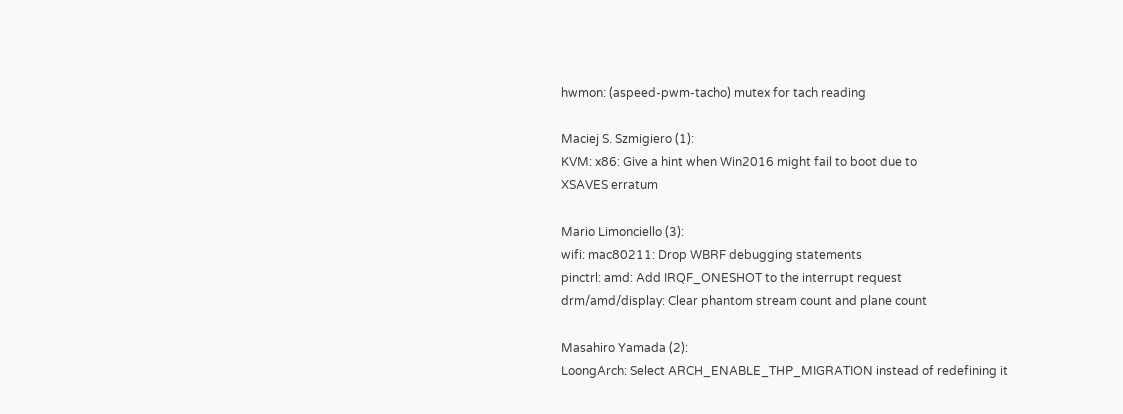hwmon: (aspeed-pwm-tacho) mutex for tach reading

Maciej S. Szmigiero (1):
KVM: x86: Give a hint when Win2016 might fail to boot due to
XSAVES erratum

Mario Limonciello (3):
wifi: mac80211: Drop WBRF debugging statements
pinctrl: amd: Add IRQF_ONESHOT to the interrupt request
drm/amd/display: Clear phantom stream count and plane count

Masahiro Yamada (2):
LoongArch: Select ARCH_ENABLE_THP_MIGRATION instead of redefining it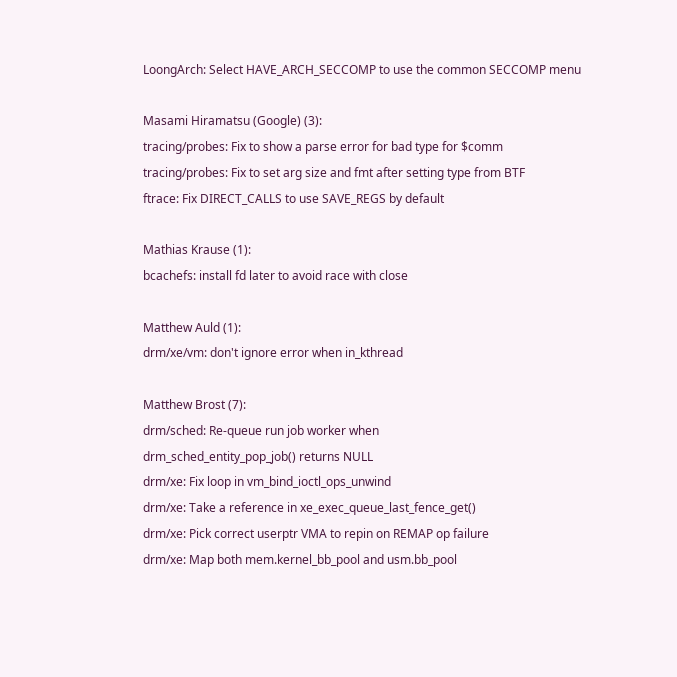LoongArch: Select HAVE_ARCH_SECCOMP to use the common SECCOMP menu

Masami Hiramatsu (Google) (3):
tracing/probes: Fix to show a parse error for bad type for $comm
tracing/probes: Fix to set arg size and fmt after setting type from BTF
ftrace: Fix DIRECT_CALLS to use SAVE_REGS by default

Mathias Krause (1):
bcachefs: install fd later to avoid race with close

Matthew Auld (1):
drm/xe/vm: don't ignore error when in_kthread

Matthew Brost (7):
drm/sched: Re-queue run job worker when
drm_sched_entity_pop_job() returns NULL
drm/xe: Fix loop in vm_bind_ioctl_ops_unwind
drm/xe: Take a reference in xe_exec_queue_last_fence_get()
drm/xe: Pick correct userptr VMA to repin on REMAP op failure
drm/xe: Map both mem.kernel_bb_pool and usm.bb_pool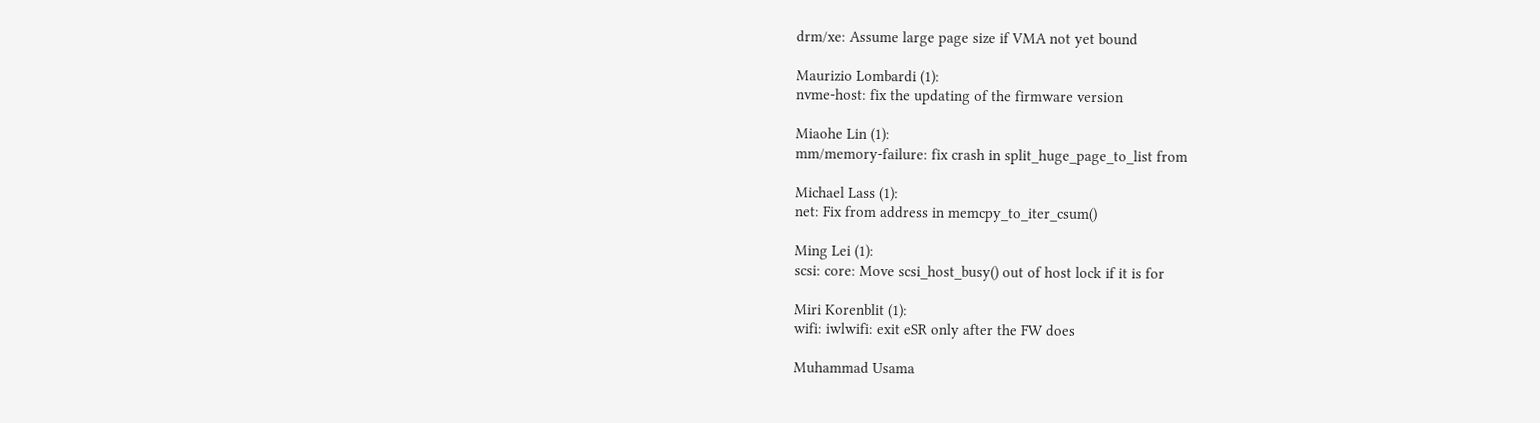drm/xe: Assume large page size if VMA not yet bound

Maurizio Lombardi (1):
nvme-host: fix the updating of the firmware version

Miaohe Lin (1):
mm/memory-failure: fix crash in split_huge_page_to_list from

Michael Lass (1):
net: Fix from address in memcpy_to_iter_csum()

Ming Lei (1):
scsi: core: Move scsi_host_busy() out of host lock if it is for

Miri Korenblit (1):
wifi: iwlwifi: exit eSR only after the FW does

Muhammad Usama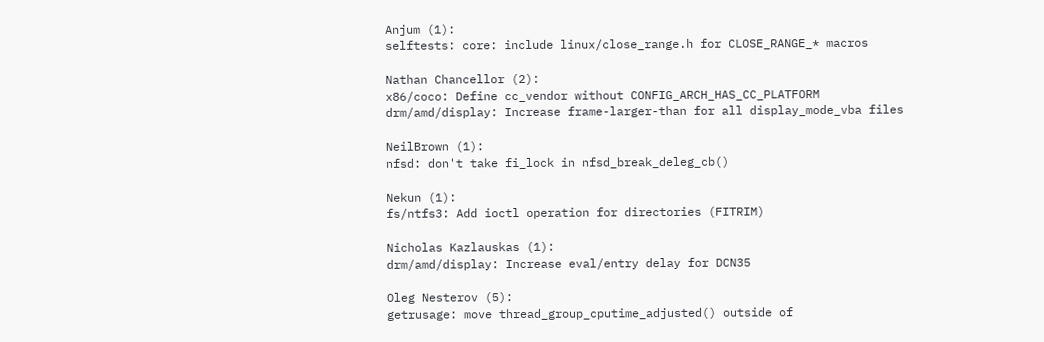Anjum (1):
selftests: core: include linux/close_range.h for CLOSE_RANGE_* macros

Nathan Chancellor (2):
x86/coco: Define cc_vendor without CONFIG_ARCH_HAS_CC_PLATFORM
drm/amd/display: Increase frame-larger-than for all display_mode_vba files

NeilBrown (1):
nfsd: don't take fi_lock in nfsd_break_deleg_cb()

Nekun (1):
fs/ntfs3: Add ioctl operation for directories (FITRIM)

Nicholas Kazlauskas (1):
drm/amd/display: Increase eval/entry delay for DCN35

Oleg Nesterov (5):
getrusage: move thread_group_cputime_adjusted() outside of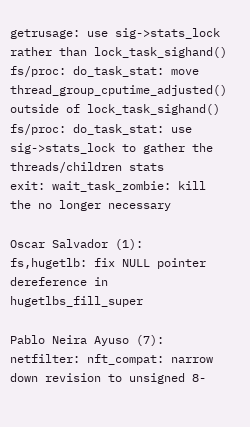getrusage: use sig->stats_lock rather than lock_task_sighand()
fs/proc: do_task_stat: move thread_group_cputime_adjusted()
outside of lock_task_sighand()
fs/proc: do_task_stat: use sig->stats_lock to gather the
threads/children stats
exit: wait_task_zombie: kill the no longer necessary

Oscar Salvador (1):
fs,hugetlb: fix NULL pointer dereference in hugetlbs_fill_super

Pablo Neira Ayuso (7):
netfilter: nft_compat: narrow down revision to unsigned 8-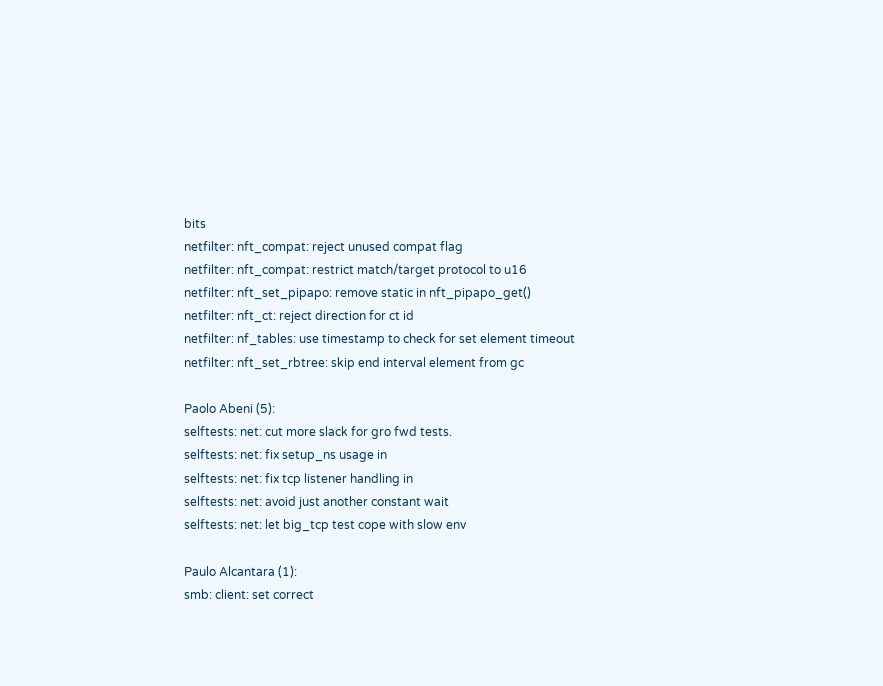bits
netfilter: nft_compat: reject unused compat flag
netfilter: nft_compat: restrict match/target protocol to u16
netfilter: nft_set_pipapo: remove static in nft_pipapo_get()
netfilter: nft_ct: reject direction for ct id
netfilter: nf_tables: use timestamp to check for set element timeout
netfilter: nft_set_rbtree: skip end interval element from gc

Paolo Abeni (5):
selftests: net: cut more slack for gro fwd tests.
selftests: net: fix setup_ns usage in
selftests: net: fix tcp listener handling in
selftests: net: avoid just another constant wait
selftests: net: let big_tcp test cope with slow env

Paulo Alcantara (1):
smb: client: set correct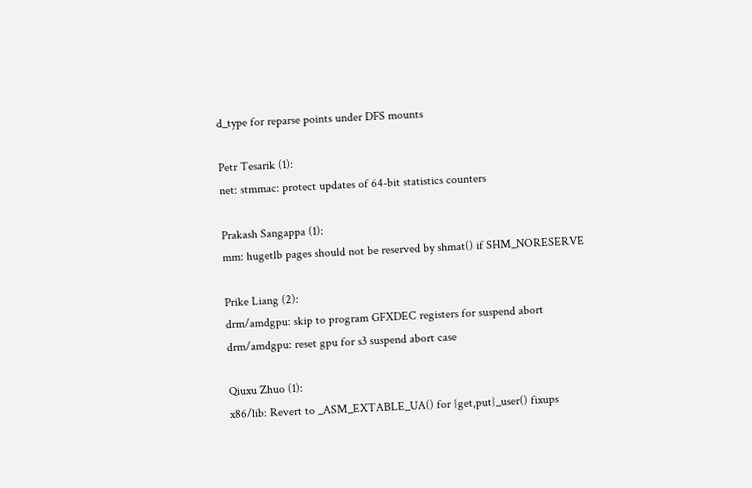d_type for reparse points under DFS mounts

Petr Tesarik (1):
net: stmmac: protect updates of 64-bit statistics counters

Prakash Sangappa (1):
mm: hugetlb pages should not be reserved by shmat() if SHM_NORESERVE

Prike Liang (2):
drm/amdgpu: skip to program GFXDEC registers for suspend abort
drm/amdgpu: reset gpu for s3 suspend abort case

Qiuxu Zhuo (1):
x86/lib: Revert to _ASM_EXTABLE_UA() for {get,put}_user() fixups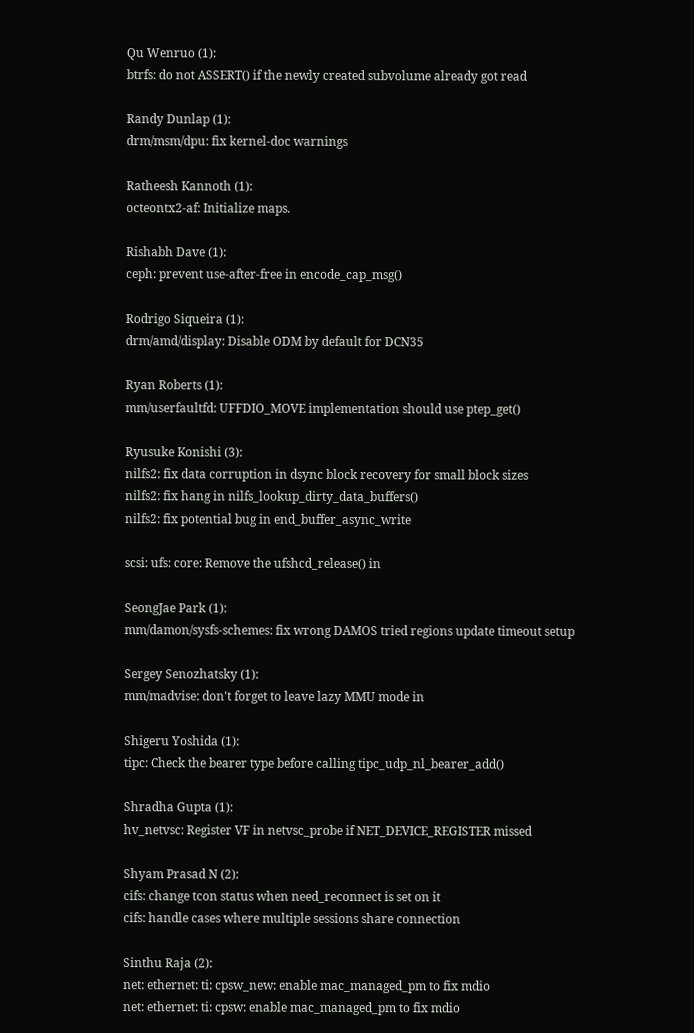Qu Wenruo (1):
btrfs: do not ASSERT() if the newly created subvolume already got read

Randy Dunlap (1):
drm/msm/dpu: fix kernel-doc warnings

Ratheesh Kannoth (1):
octeontx2-af: Initialize maps.

Rishabh Dave (1):
ceph: prevent use-after-free in encode_cap_msg()

Rodrigo Siqueira (1):
drm/amd/display: Disable ODM by default for DCN35

Ryan Roberts (1):
mm/userfaultfd: UFFDIO_MOVE implementation should use ptep_get()

Ryusuke Konishi (3):
nilfs2: fix data corruption in dsync block recovery for small block sizes
nilfs2: fix hang in nilfs_lookup_dirty_data_buffers()
nilfs2: fix potential bug in end_buffer_async_write

scsi: ufs: core: Remove the ufshcd_release() in

SeongJae Park (1):
mm/damon/sysfs-schemes: fix wrong DAMOS tried regions update timeout setup

Sergey Senozhatsky (1):
mm/madvise: don't forget to leave lazy MMU mode in

Shigeru Yoshida (1):
tipc: Check the bearer type before calling tipc_udp_nl_bearer_add()

Shradha Gupta (1):
hv_netvsc: Register VF in netvsc_probe if NET_DEVICE_REGISTER missed

Shyam Prasad N (2):
cifs: change tcon status when need_reconnect is set on it
cifs: handle cases where multiple sessions share connection

Sinthu Raja (2):
net: ethernet: ti: cpsw_new: enable mac_managed_pm to fix mdio
net: ethernet: ti: cpsw: enable mac_managed_pm to fix mdio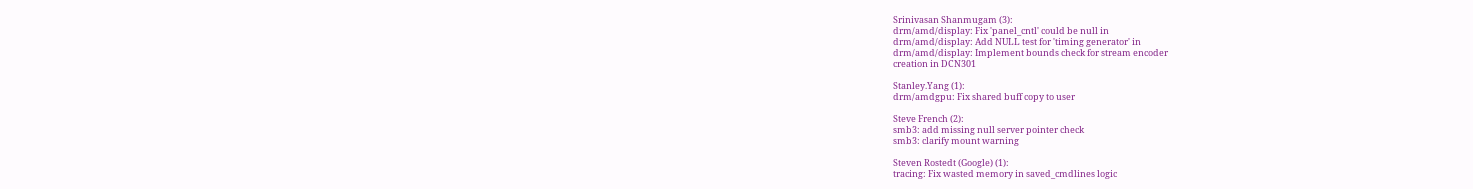Srinivasan Shanmugam (3):
drm/amd/display: Fix 'panel_cntl' could be null in
drm/amd/display: Add NULL test for 'timing generator' in
drm/amd/display: Implement bounds check for stream encoder
creation in DCN301

Stanley.Yang (1):
drm/amdgpu: Fix shared buff copy to user

Steve French (2):
smb3: add missing null server pointer check
smb3: clarify mount warning

Steven Rostedt (Google) (1):
tracing: Fix wasted memory in saved_cmdlines logic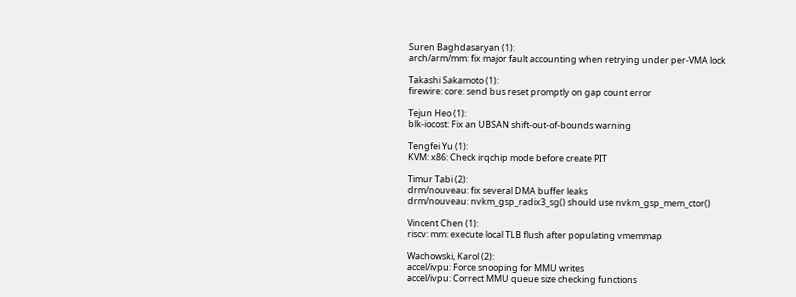Suren Baghdasaryan (1):
arch/arm/mm: fix major fault accounting when retrying under per-VMA lock

Takashi Sakamoto (1):
firewire: core: send bus reset promptly on gap count error

Tejun Heo (1):
blk-iocost: Fix an UBSAN shift-out-of-bounds warning

Tengfei Yu (1):
KVM: x86: Check irqchip mode before create PIT

Timur Tabi (2):
drm/nouveau: fix several DMA buffer leaks
drm/nouveau: nvkm_gsp_radix3_sg() should use nvkm_gsp_mem_ctor()

Vincent Chen (1):
riscv: mm: execute local TLB flush after populating vmemmap

Wachowski, Karol (2):
accel/ivpu: Force snooping for MMU writes
accel/ivpu: Correct MMU queue size checking functions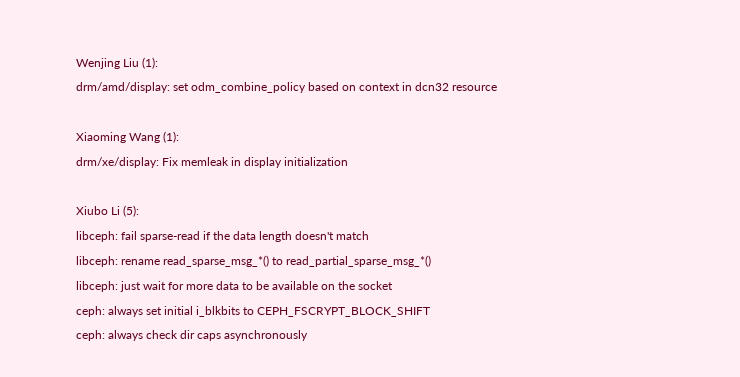Wenjing Liu (1):
drm/amd/display: set odm_combine_policy based on context in dcn32 resource

Xiaoming Wang (1):
drm/xe/display: Fix memleak in display initialization

Xiubo Li (5):
libceph: fail sparse-read if the data length doesn't match
libceph: rename read_sparse_msg_*() to read_partial_sparse_msg_*()
libceph: just wait for more data to be available on the socket
ceph: always set initial i_blkbits to CEPH_FSCRYPT_BLOCK_SHIFT
ceph: always check dir caps asynchronously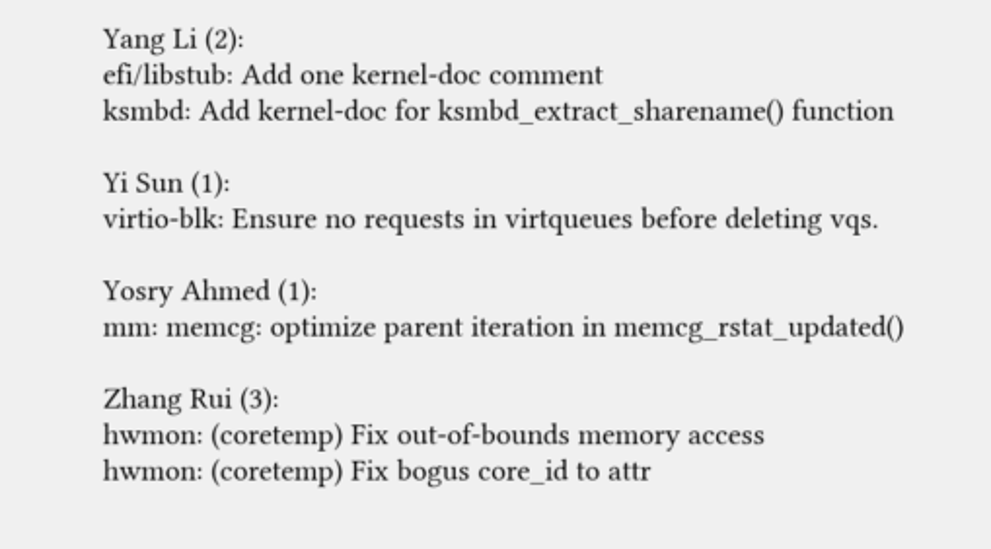Yang Li (2):
efi/libstub: Add one kernel-doc comment
ksmbd: Add kernel-doc for ksmbd_extract_sharename() function

Yi Sun (1):
virtio-blk: Ensure no requests in virtqueues before deleting vqs.

Yosry Ahmed (1):
mm: memcg: optimize parent iteration in memcg_rstat_updated()

Zhang Rui (3):
hwmon: (coretemp) Fix out-of-bounds memory access
hwmon: (coretemp) Fix bogus core_id to attr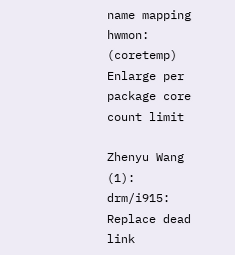name mapping
hwmon: (coretemp) Enlarge per package core count limit

Zhenyu Wang (1):
drm/i915: Replace dead link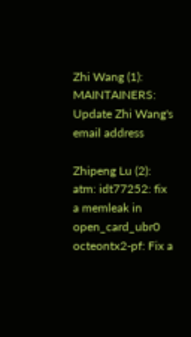Zhi Wang (1):
MAINTAINERS: Update Zhi Wang's email address

Zhipeng Lu (2):
atm: idt77252: fix a memleak in open_card_ubr0
octeontx2-pf: Fix a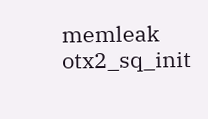memleak otx2_sq_init